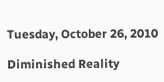Tuesday, October 26, 2010

Diminished Reality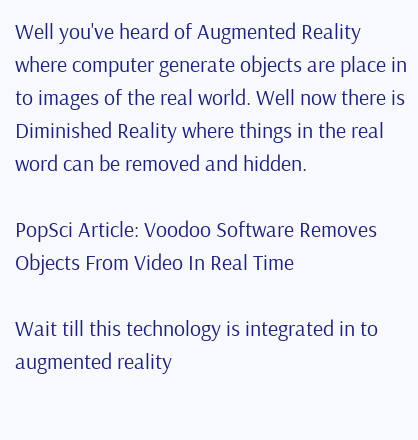Well you've heard of Augmented Reality where computer generate objects are place in to images of the real world. Well now there is Diminished Reality where things in the real word can be removed and hidden.

PopSci Article: Voodoo Software Removes Objects From Video In Real Time

Wait till this technology is integrated in to augmented reality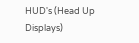HUD's (Head Up Displays)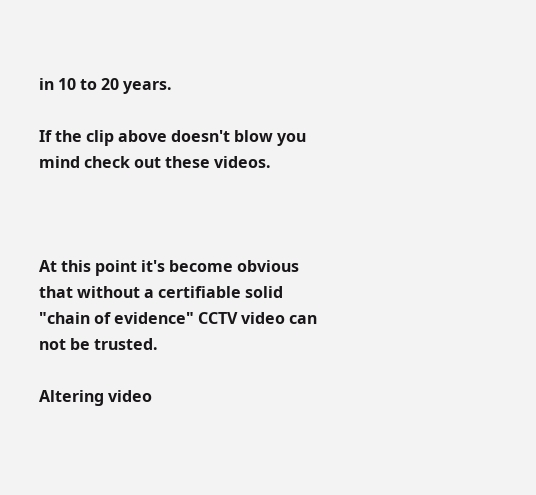in 10 to 20 years.

If the clip above doesn't blow you mind check out these videos.



At this point it's become obvious that without a certifiable solid "chain of evidence" CCTV video can not be trusted.

Altering video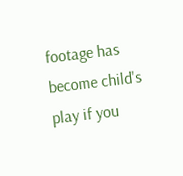footage has become child's play if you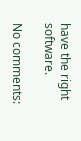have the right software.

No comments: